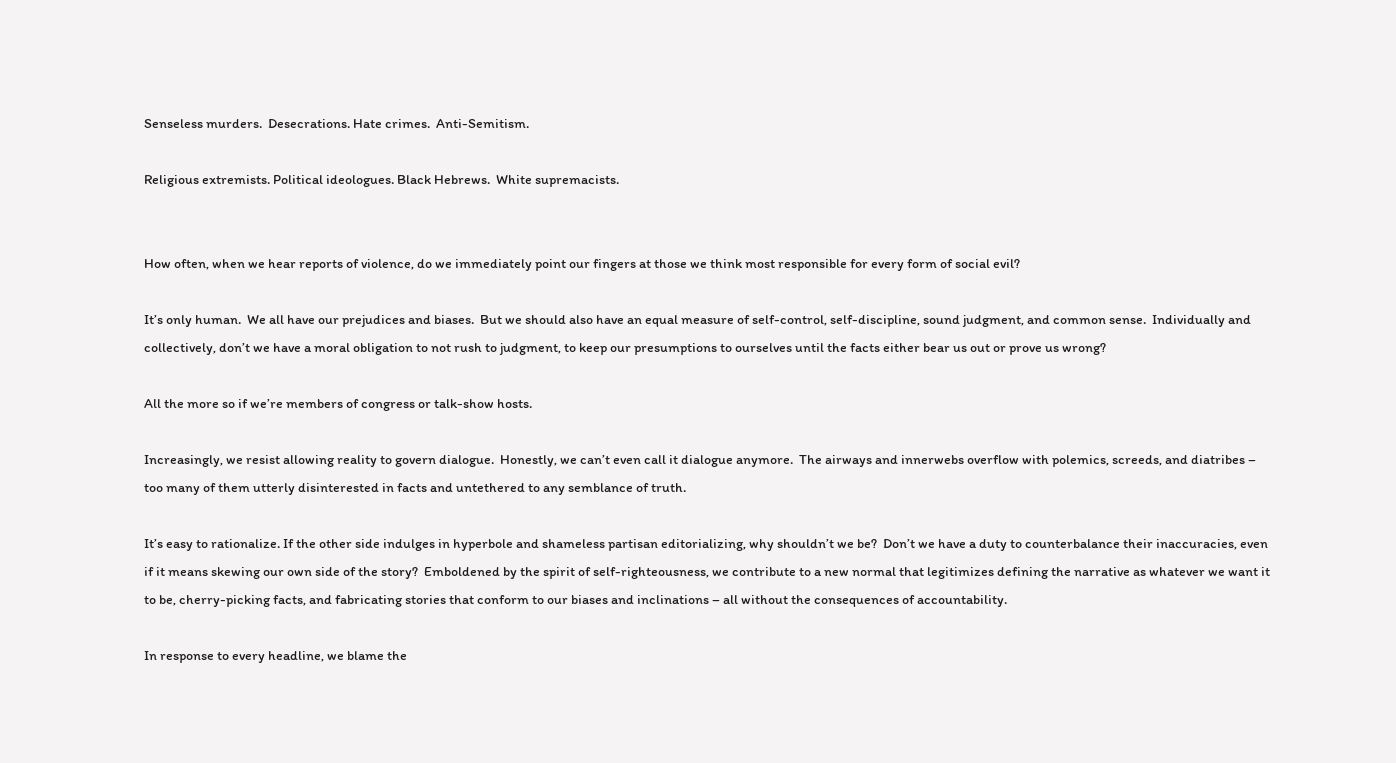Senseless murders.  Desecrations. Hate crimes.  Anti-Semitism.

Religious extremists. Political ideologues. Black Hebrews.  White supremacists.


How often, when we hear reports of violence, do we immediately point our fingers at those we think most responsible for every form of social evil?

It’s only human.  We all have our prejudices and biases.  But we should also have an equal measure of self-control, self-discipline, sound judgment, and common sense.  Individually and collectively, don’t we have a moral obligation to not rush to judgment, to keep our presumptions to ourselves until the facts either bear us out or prove us wrong?

All the more so if we’re members of congress or talk-show hosts.

Increasingly, we resist allowing reality to govern dialogue.  Honestly, we can’t even call it dialogue anymore.  The airways and innerwebs overflow with polemics, screeds, and diatribes – too many of them utterly disinterested in facts and untethered to any semblance of truth.

It’s easy to rationalize. If the other side indulges in hyperbole and shameless partisan editorializing, why shouldn’t we be?  Don’t we have a duty to counterbalance their inaccuracies, even if it means skewing our own side of the story?  Emboldened by the spirit of self-righteousness, we contribute to a new normal that legitimizes defining the narrative as whatever we want it to be, cherry-picking facts, and fabricating stories that conform to our biases and inclinations – all without the consequences of accountability.

In response to every headline, we blame the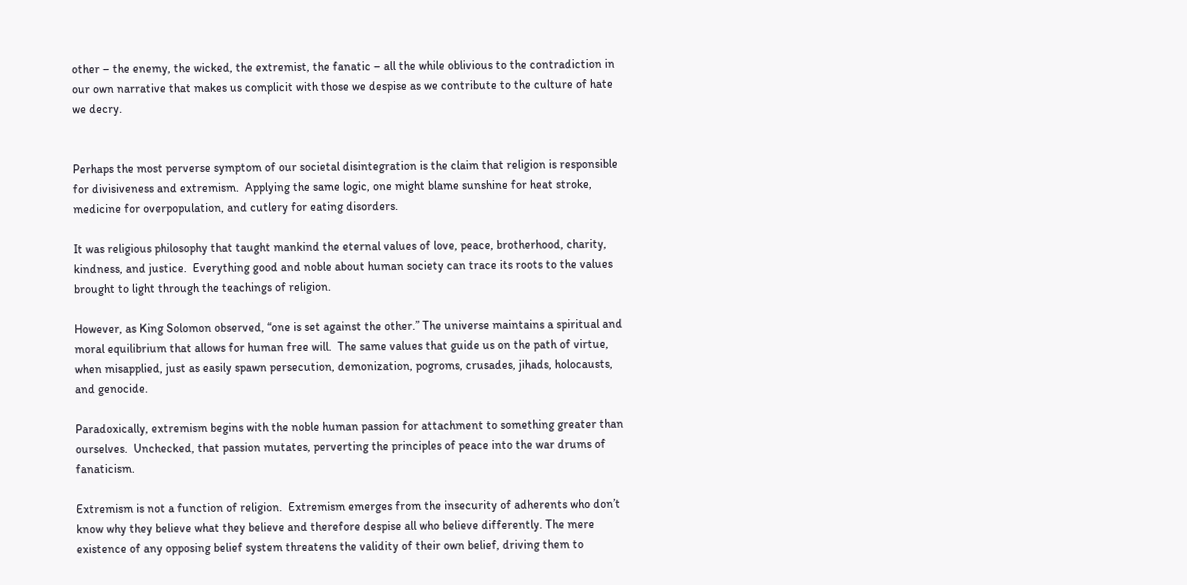other – the enemy, the wicked, the extremist, the fanatic – all the while oblivious to the contradiction in our own narrative that makes us complicit with those we despise as we contribute to the culture of hate we decry.


Perhaps the most perverse symptom of our societal disintegration is the claim that religion is responsible for divisiveness and extremism.  Applying the same logic, one might blame sunshine for heat stroke, medicine for overpopulation, and cutlery for eating disorders.

It was religious philosophy that taught mankind the eternal values of love, peace, brotherhood, charity, kindness, and justice.  Everything good and noble about human society can trace its roots to the values brought to light through the teachings of religion.

However, as King Solomon observed, “one is set against the other.” The universe maintains a spiritual and moral equilibrium that allows for human free will.  The same values that guide us on the path of virtue, when misapplied, just as easily spawn persecution, demonization, pogroms, crusades, jihads, holocausts, and genocide.

Paradoxically, extremism begins with the noble human passion for attachment to something greater than ourselves.  Unchecked, that passion mutates, perverting the principles of peace into the war drums of fanaticism.

Extremism is not a function of religion.  Extremism emerges from the insecurity of adherents who don’t know why they believe what they believe and therefore despise all who believe differently. The mere existence of any opposing belief system threatens the validity of their own belief, driving them to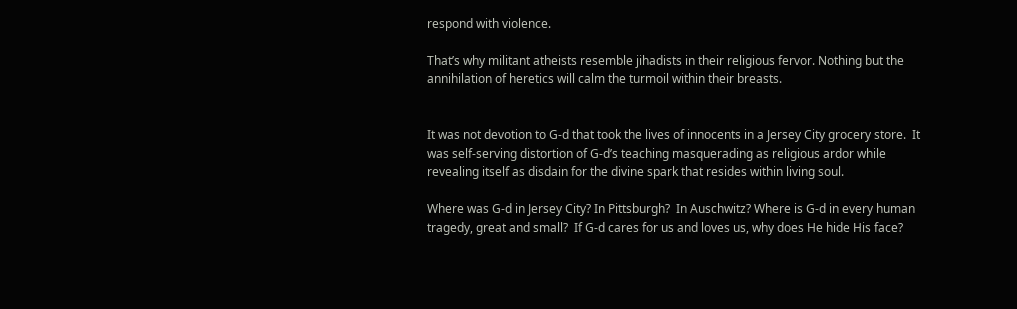respond with violence.

That’s why militant atheists resemble jihadists in their religious fervor. Nothing but the annihilation of heretics will calm the turmoil within their breasts.


It was not devotion to G-d that took the lives of innocents in a Jersey City grocery store.  It was self-serving distortion of G-d’s teaching masquerading as religious ardor while revealing itself as disdain for the divine spark that resides within living soul.

Where was G-d in Jersey City? In Pittsburgh?  In Auschwitz? Where is G-d in every human tragedy, great and small?  If G-d cares for us and loves us, why does He hide His face?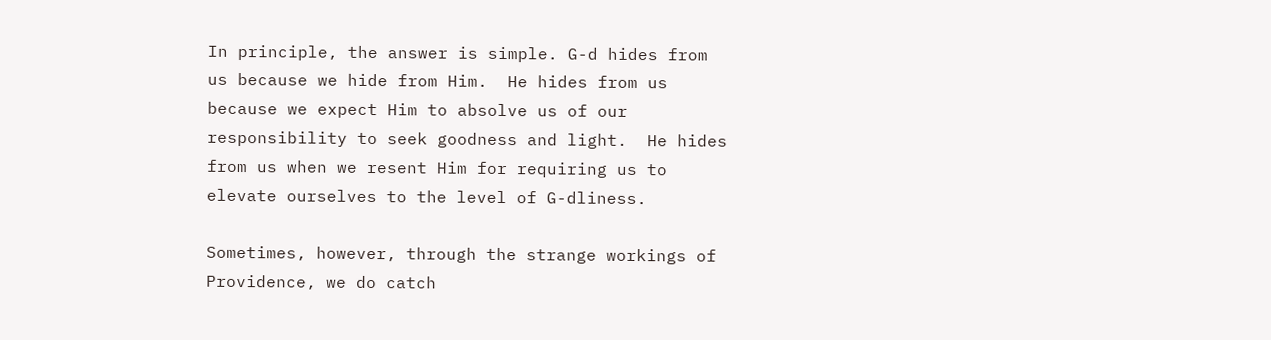In principle, the answer is simple. G-d hides from us because we hide from Him.  He hides from us because we expect Him to absolve us of our responsibility to seek goodness and light.  He hides from us when we resent Him for requiring us to elevate ourselves to the level of G-dliness.

Sometimes, however, through the strange workings of Providence, we do catch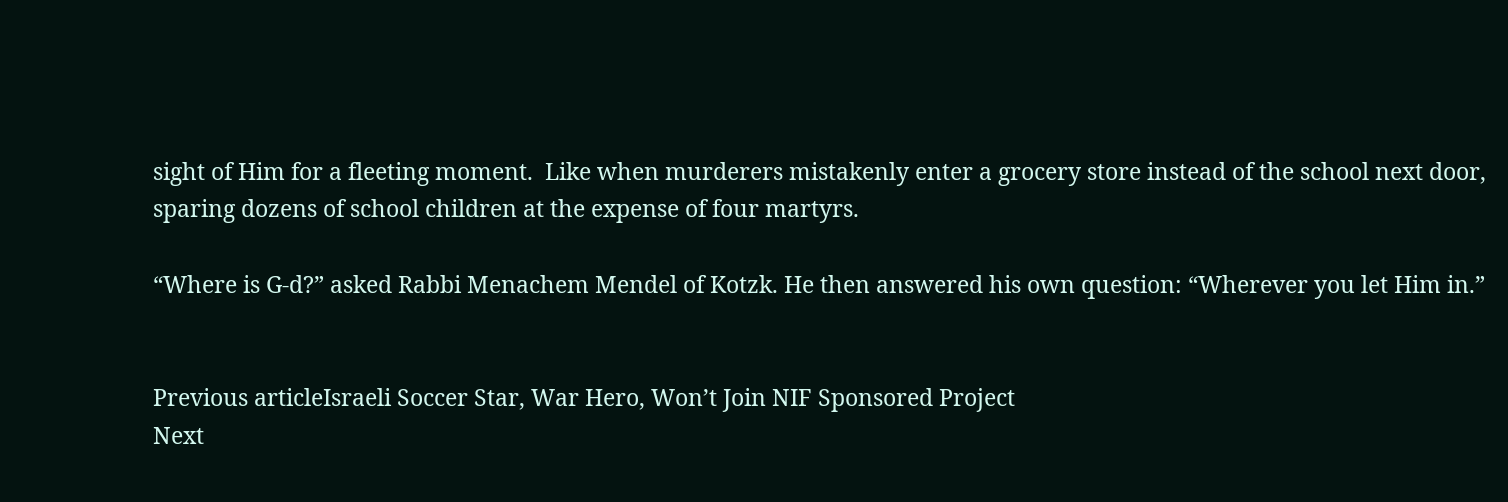sight of Him for a fleeting moment.  Like when murderers mistakenly enter a grocery store instead of the school next door, sparing dozens of school children at the expense of four martyrs.

“Where is G-d?” asked Rabbi Menachem Mendel of Kotzk. He then answered his own question: “Wherever you let Him in.”


Previous articleIsraeli Soccer Star, War Hero, Won’t Join NIF Sponsored Project
Next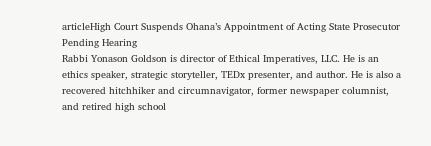articleHigh Court Suspends Ohana’s Appointment of Acting State Prosecutor Pending Hearing
Rabbi Yonason Goldson is director of Ethical Imperatives, LLC. He is an ethics speaker, strategic storyteller, TEDx presenter, and author. He is also a recovered hitchhiker and circumnavigator, former newspaper columnist, and retired high school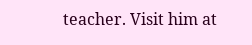teacher. Visit him at